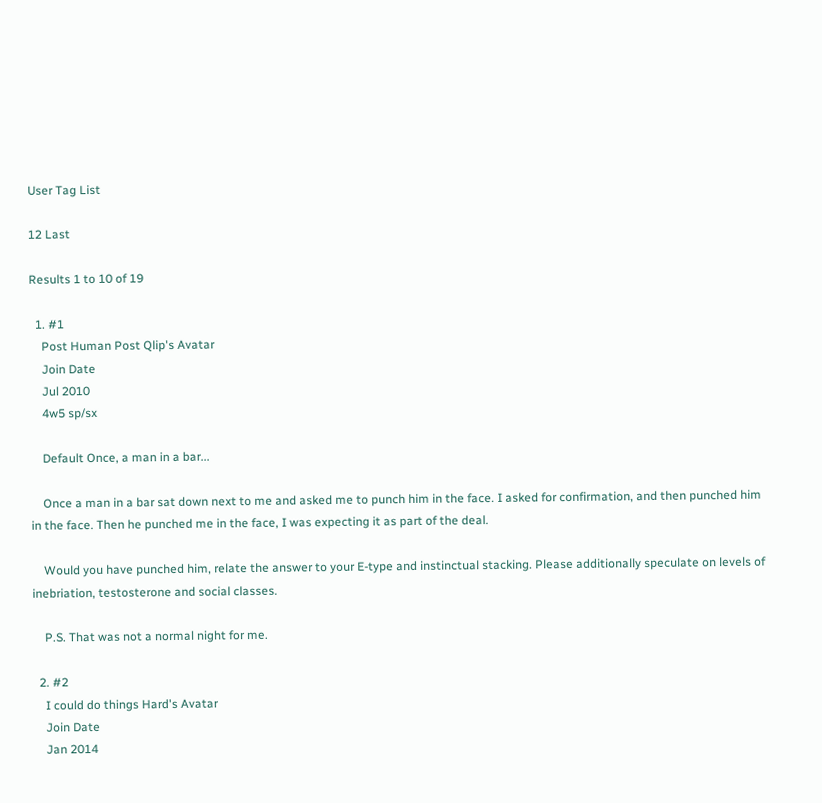User Tag List

12 Last

Results 1 to 10 of 19

  1. #1
    Post Human Post Qlip's Avatar
    Join Date
    Jul 2010
    4w5 sp/sx

    Default Once, a man in a bar...

    Once a man in a bar sat down next to me and asked me to punch him in the face. I asked for confirmation, and then punched him in the face. Then he punched me in the face, I was expecting it as part of the deal.

    Would you have punched him, relate the answer to your E-type and instinctual stacking. Please additionally speculate on levels of inebriation, testosterone and social classes.

    P.S. That was not a normal night for me.

  2. #2
    I could do things Hard's Avatar
    Join Date
    Jan 2014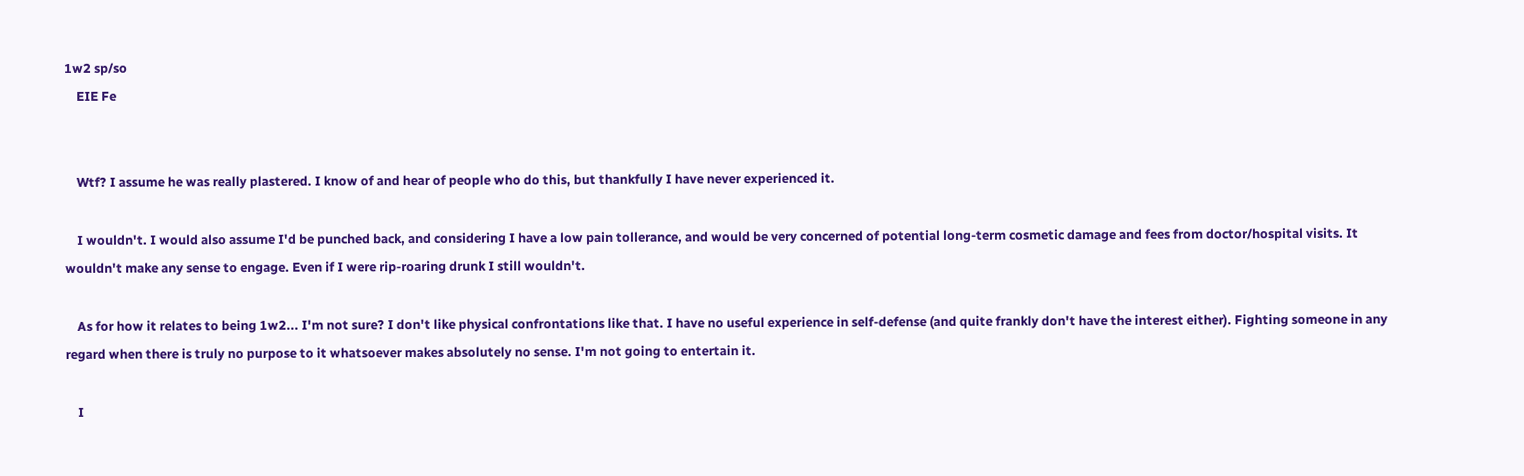1w2 sp/so
    EIE Fe


    Wtf? I assume he was really plastered. I know of and hear of people who do this, but thankfully I have never experienced it.

    I wouldn't. I would also assume I'd be punched back, and considering I have a low pain tollerance, and would be very concerned of potential long-term cosmetic damage and fees from doctor/hospital visits. It wouldn't make any sense to engage. Even if I were rip-roaring drunk I still wouldn't.

    As for how it relates to being 1w2... I'm not sure? I don't like physical confrontations like that. I have no useful experience in self-defense (and quite frankly don't have the interest either). Fighting someone in any regard when there is truly no purpose to it whatsoever makes absolutely no sense. I'm not going to entertain it.

    I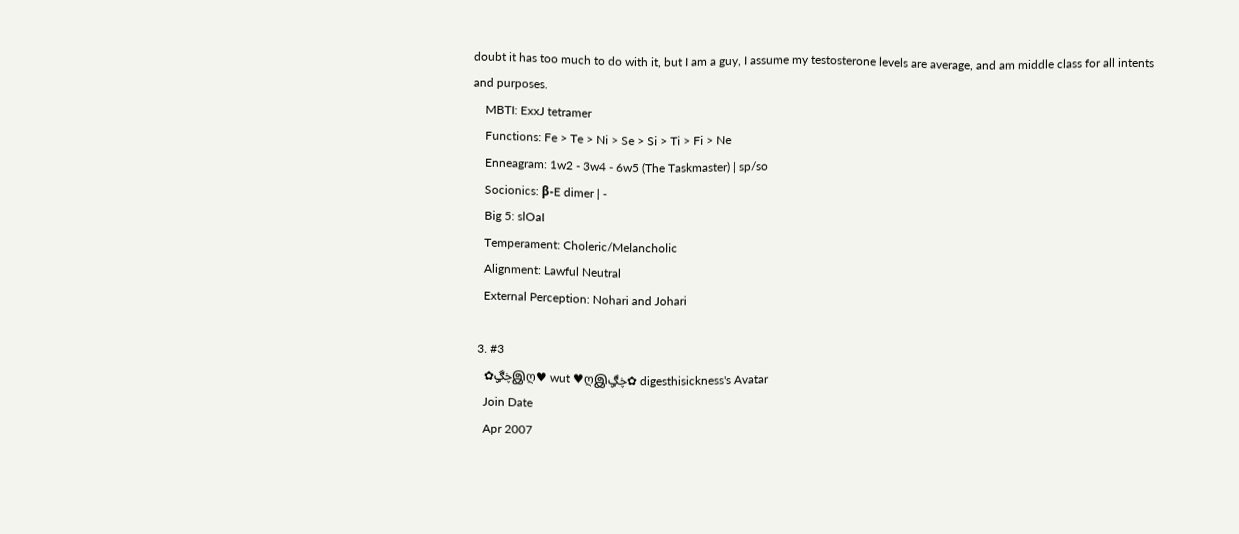doubt it has too much to do with it, but I am a guy, I assume my testosterone levels are average, and am middle class for all intents and purposes.
    MBTI: ExxJ tetramer
    Functions: Fe > Te > Ni > Se > Si > Ti > Fi > Ne
    Enneagram: 1w2 - 3w4 - 6w5 (The Taskmaster) | sp/so
    Socionics: β-E dimer | -
    Big 5: slOaI
    Temperament: Choleric/Melancholic
    Alignment: Lawful Neutral
    External Perception: Nohari and Johari

  3. #3
    ✿ڿڰۣஇღ♥ wut ♥ღஇڿڰۣ✿ digesthisickness's Avatar
    Join Date
    Apr 2007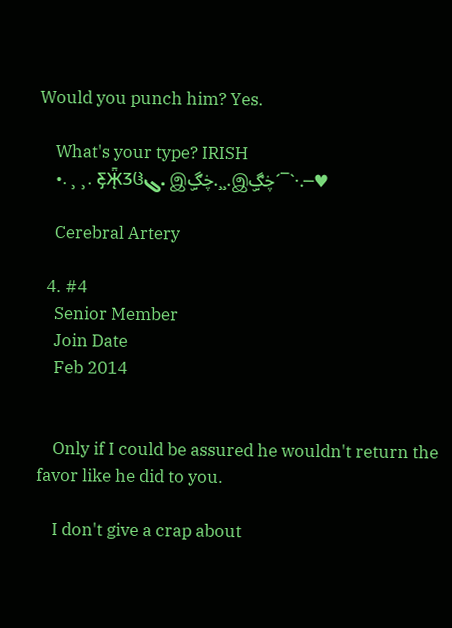Would you punch him? Yes.

    What's your type? IRISH
    •.¸¸. Ƹ̵̡Ӝ̵̨̄Ʒჱܓ. இڿڰۣ.¸¸.இڿڰۣ´¯`·.─♥

    Cerebral Artery

  4. #4
    Senior Member
    Join Date
    Feb 2014


    Only if I could be assured he wouldn't return the favor like he did to you.

    I don't give a crap about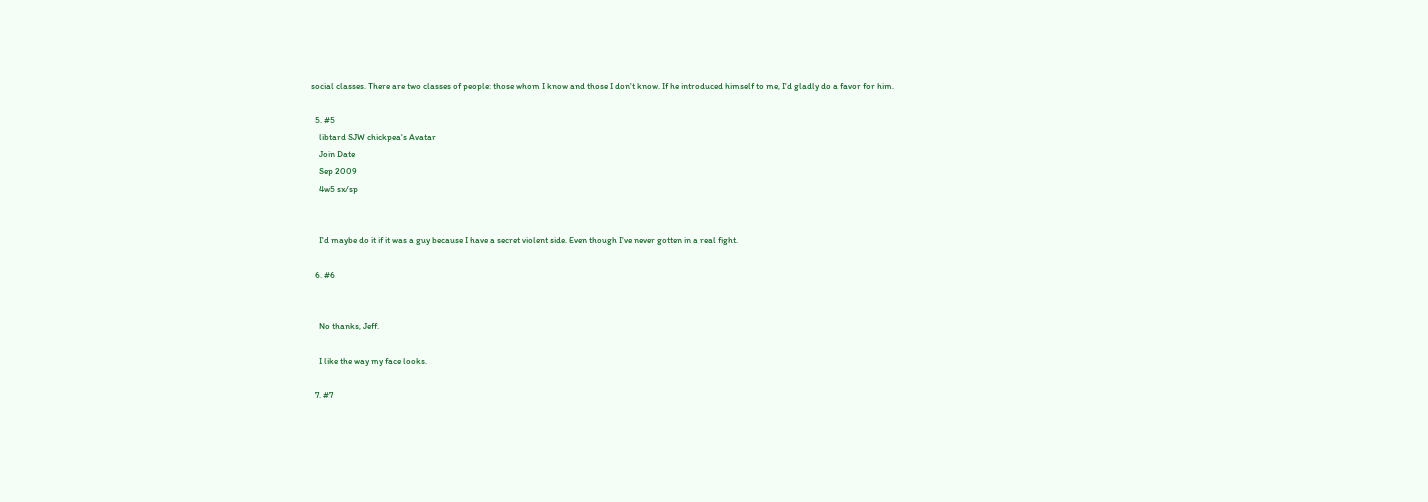social classes. There are two classes of people: those whom I know and those I don't know. If he introduced himself to me, I'd gladly do a favor for him.

  5. #5
    libtard SJW chickpea's Avatar
    Join Date
    Sep 2009
    4w5 sx/sp


    I'd maybe do it if it was a guy because I have a secret violent side. Even though I've never gotten in a real fight.

  6. #6


    No thanks, Jeff.

    I like the way my face looks.

  7. #7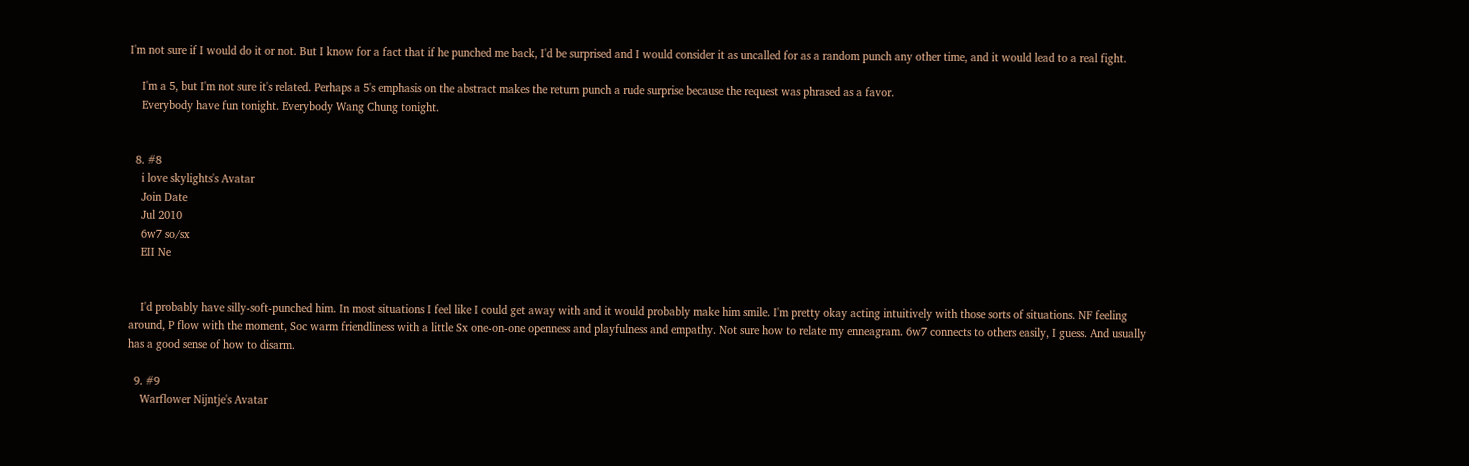I'm not sure if I would do it or not. But I know for a fact that if he punched me back, I'd be surprised and I would consider it as uncalled for as a random punch any other time, and it would lead to a real fight.

    I'm a 5, but I'm not sure it's related. Perhaps a 5's emphasis on the abstract makes the return punch a rude surprise because the request was phrased as a favor.
    Everybody have fun tonight. Everybody Wang Chung tonight.


  8. #8
    i love skylights's Avatar
    Join Date
    Jul 2010
    6w7 so/sx
    EII Ne


    I'd probably have silly-soft-punched him. In most situations I feel like I could get away with and it would probably make him smile. I'm pretty okay acting intuitively with those sorts of situations. NF feeling around, P flow with the moment, Soc warm friendliness with a little Sx one-on-one openness and playfulness and empathy. Not sure how to relate my enneagram. 6w7 connects to others easily, I guess. And usually has a good sense of how to disarm.

  9. #9
    Warflower Nijntje's Avatar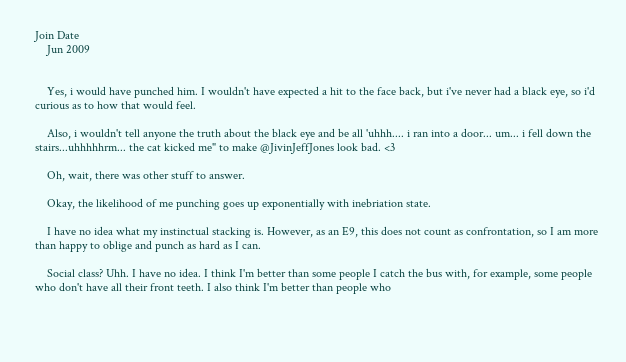Join Date
    Jun 2009


    Yes, i would have punched him. I wouldn't have expected a hit to the face back, but i've never had a black eye, so i'd curious as to how that would feel.

    Also, i wouldn't tell anyone the truth about the black eye and be all 'uhhh.... i ran into a door... um... i fell down the stairs...uhhhhhrm... the cat kicked me" to make @JivinJeffJones look bad. <3

    Oh, wait, there was other stuff to answer.

    Okay, the likelihood of me punching goes up exponentially with inebriation state.

    I have no idea what my instinctual stacking is. However, as an E9, this does not count as confrontation, so I am more than happy to oblige and punch as hard as I can.

    Social class? Uhh. I have no idea. I think I'm better than some people I catch the bus with, for example, some people who don't have all their front teeth. I also think I'm better than people who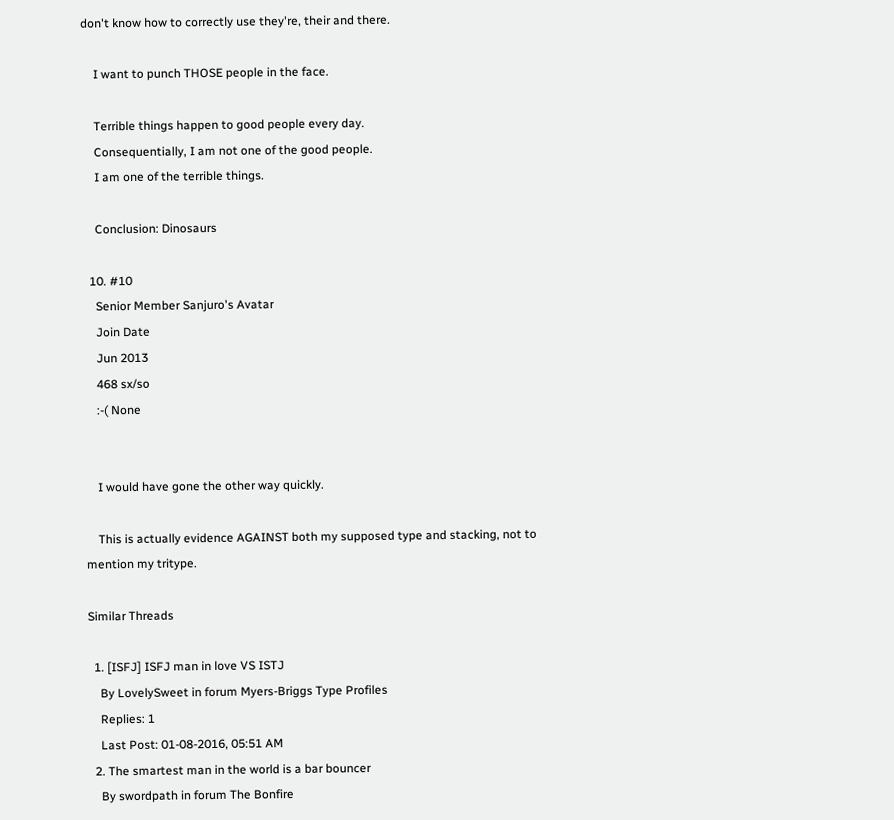don't know how to correctly use they're, their and there.

    I want to punch THOSE people in the face.

    Terrible things happen to good people every day.
    Consequentially, I am not one of the good people.
    I am one of the terrible things.

    Conclusion: Dinosaurs

  10. #10
    Senior Member Sanjuro's Avatar
    Join Date
    Jun 2013
    468 sx/so
    :-( None


    I would have gone the other way quickly.

    This is actually evidence AGAINST both my supposed type and stacking, not to mention my tritype.

Similar Threads

  1. [ISFJ] ISFJ man in love VS ISTJ
    By LovelySweet in forum Myers-Briggs Type Profiles
    Replies: 1
    Last Post: 01-08-2016, 05:51 AM
  2. The smartest man in the world is a bar bouncer
    By swordpath in forum The Bonfire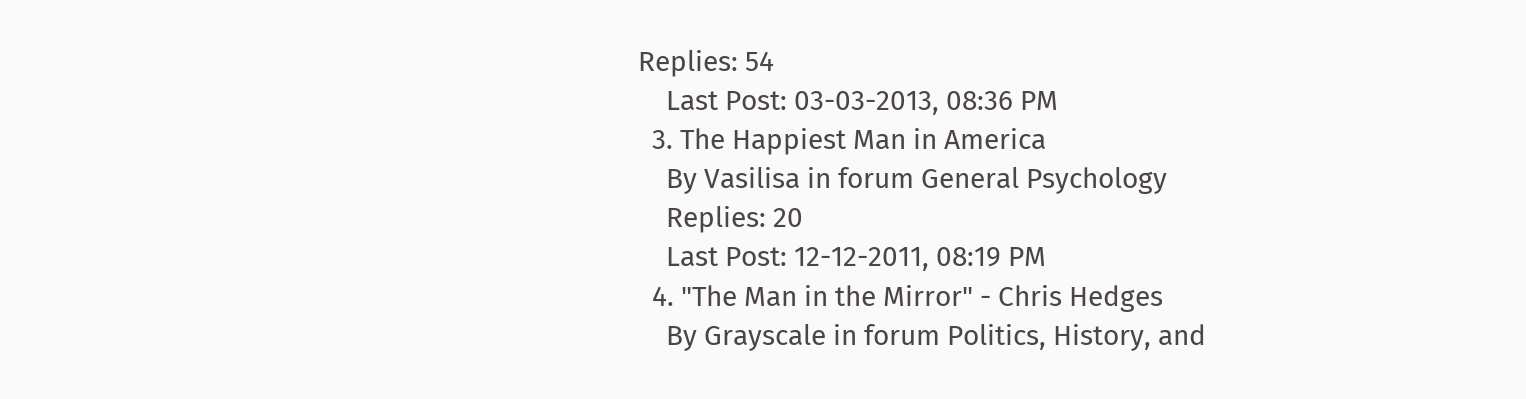Replies: 54
    Last Post: 03-03-2013, 08:36 PM
  3. The Happiest Man in America
    By Vasilisa in forum General Psychology
    Replies: 20
    Last Post: 12-12-2011, 08:19 PM
  4. "The Man in the Mirror" - Chris Hedges
    By Grayscale in forum Politics, History, and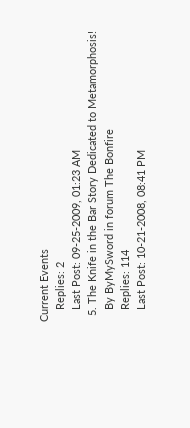Current Events
    Replies: 2
    Last Post: 09-25-2009, 01:23 AM
  5. The Knife in the Bar Story Dedicated to Metamorphosis!
    By ByMySword in forum The Bonfire
    Replies: 114
    Last Post: 10-21-2008, 08:41 PM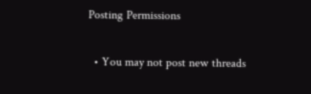Posting Permissions

  • You may not post new threads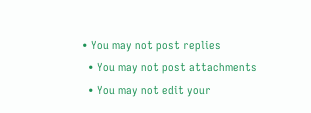• You may not post replies
  • You may not post attachments
  • You may not edit your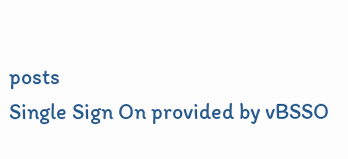posts
Single Sign On provided by vBSSO